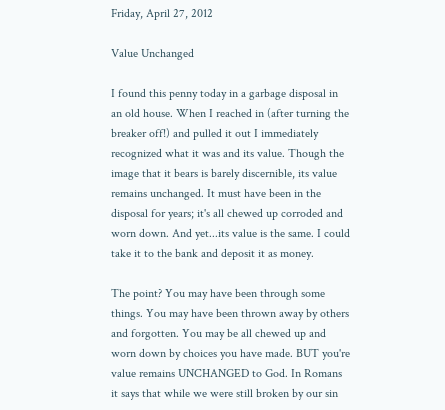Friday, April 27, 2012

Value Unchanged

I found this penny today in a garbage disposal in an old house. When I reached in (after turning the breaker off!) and pulled it out I immediately recognized what it was and its value. Though the image that it bears is barely discernible, its value remains unchanged. It must have been in the disposal for years; it's all chewed up corroded and worn down. And yet...its value is the same. I could take it to the bank and deposit it as money.

The point? You may have been through some things. You may have been thrown away by others and forgotten. You may be all chewed up and worn down by choices you have made. BUT you're value remains UNCHANGED to God. In Romans it says that while we were still broken by our sin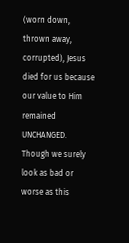(worn down, thrown away, corrupted), Jesus died for us because our value to Him remained UNCHANGED. Though we surely look as bad or worse as this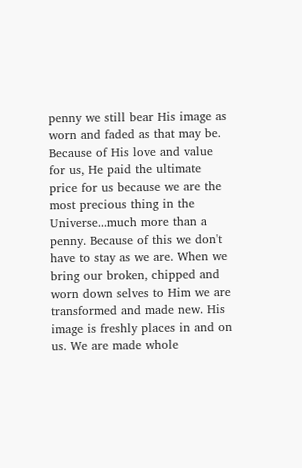penny we still bear His image as worn and faded as that may be. Because of His love and value for us, He paid the ultimate price for us because we are the most precious thing in the Universe...much more than a penny. Because of this we don't have to stay as we are. When we bring our broken, chipped and worn down selves to Him we are transformed and made new. His image is freshly places in and on us. We are made whole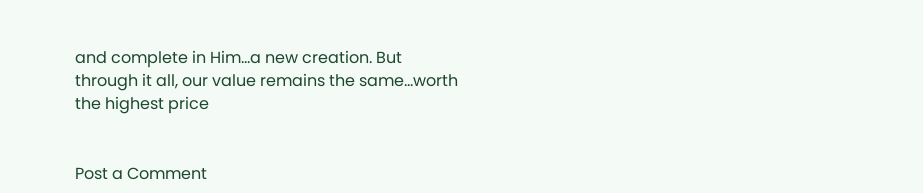and complete in Him...a new creation. But through it all, our value remains the same...worth the highest price


Post a Comment